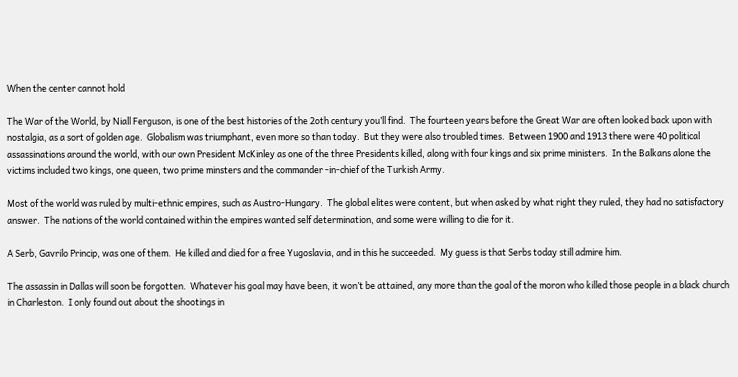When the center cannot hold

The War of the World, by Niall Ferguson, is one of the best histories of the 2oth century you’ll find.  The fourteen years before the Great War are often looked back upon with nostalgia, as a sort of golden age.  Globalism was triumphant, even more so than today.  But they were also troubled times.  Between 1900 and 1913 there were 40 political assassinations around the world, with our own President McKinley as one of the three Presidents killed, along with four kings and six prime ministers.  In the Balkans alone the victims included two kings, one queen, two prime minsters and the commander -in-chief of the Turkish Army.

Most of the world was ruled by multi-ethnic empires, such as Austro-Hungary.  The global elites were content, but when asked by what right they ruled, they had no satisfactory answer.  The nations of the world contained within the empires wanted self determination, and some were willing to die for it.

A Serb, Gavrilo Princip, was one of them.  He killed and died for a free Yugoslavia, and in this he succeeded.  My guess is that Serbs today still admire him.

The assassin in Dallas will soon be forgotten.  Whatever his goal may have been, it won’t be attained, any more than the goal of the moron who killed those people in a black church in Charleston.  I only found out about the shootings in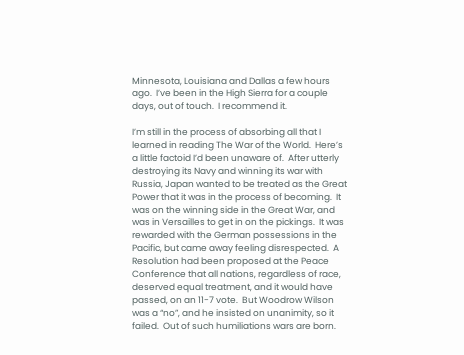Minnesota, Louisiana and Dallas a few hours ago.  I’ve been in the High Sierra for a couple days, out of touch.  I recommend it.

I’m still in the process of absorbing all that I learned in reading The War of the World.  Here’s a little factoid I’d been unaware of.  After utterly destroying its Navy and winning its war with Russia, Japan wanted to be treated as the Great Power that it was in the process of becoming.  It was on the winning side in the Great War, and was in Versailles to get in on the pickings.  It was rewarded with the German possessions in the Pacific, but came away feeling disrespected.  A Resolution had been proposed at the Peace Conference that all nations, regardless of race, deserved equal treatment, and it would have passed, on an 11-7 vote.  But Woodrow Wilson was a “no”, and he insisted on unanimity, so it failed.  Out of such humiliations wars are born.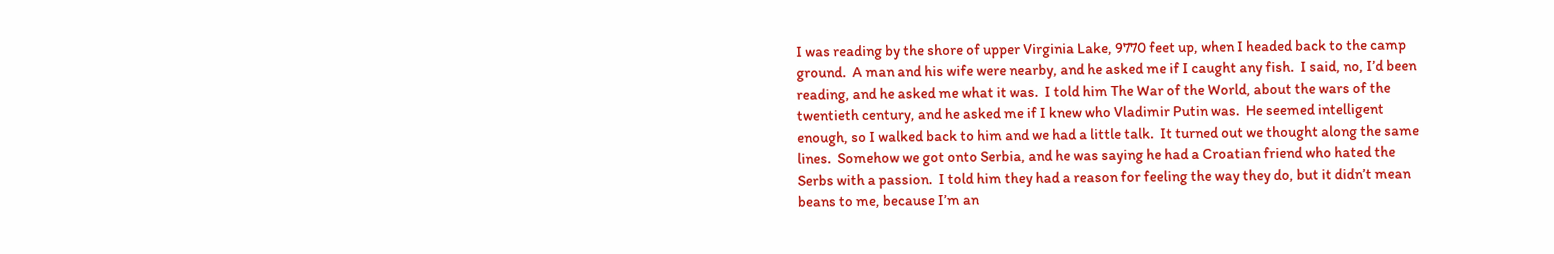I was reading by the shore of upper Virginia Lake, 9770 feet up, when I headed back to the camp ground.  A man and his wife were nearby, and he asked me if I caught any fish.  I said, no, I’d been reading, and he asked me what it was.  I told him The War of the World, about the wars of the twentieth century, and he asked me if I knew who Vladimir Putin was.  He seemed intelligent enough, so I walked back to him and we had a little talk.  It turned out we thought along the same lines.  Somehow we got onto Serbia, and he was saying he had a Croatian friend who hated the Serbs with a passion.  I told him they had a reason for feeling the way they do, but it didn’t mean beans to me, because I’m an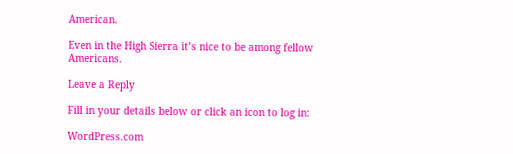American.

Even in the High Sierra it’s nice to be among fellow Americans.

Leave a Reply

Fill in your details below or click an icon to log in:

WordPress.com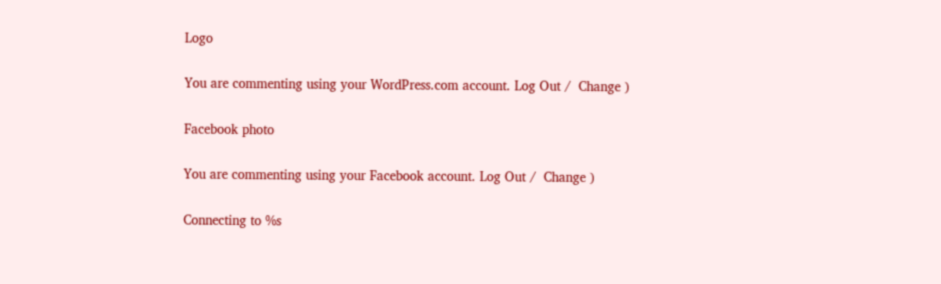Logo

You are commenting using your WordPress.com account. Log Out /  Change )

Facebook photo

You are commenting using your Facebook account. Log Out /  Change )

Connecting to %s